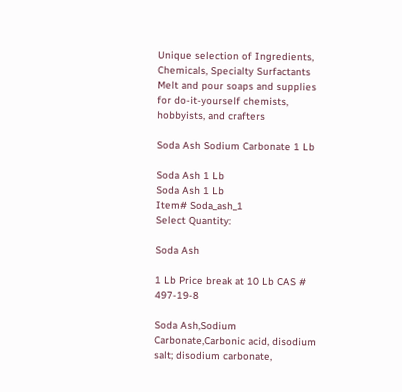Unique selection of Ingredients, Chemicals, Specialty Surfactants Melt and pour soaps and supplies for do-it-yourself chemists, hobbyists, and crafters

Soda Ash Sodium Carbonate 1 Lb

Soda Ash 1 Lb
Soda Ash 1 Lb
Item# Soda_ash_1
Select Quantity:

Soda Ash

1 Lb Price break at 10 Lb CAS # 497-19-8

Soda Ash,Sodium Carbonate,Carbonic acid, disodium salt; disodium carbonate,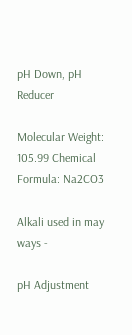pH Down, pH Reducer

Molecular Weight: 105.99 Chemical Formula: Na2CO3

Alkali used in may ways -

pH Adjustment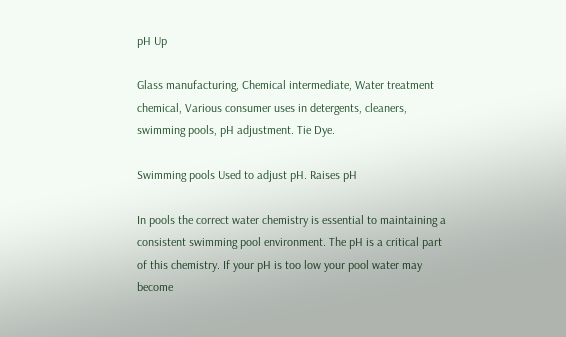pH Up

Glass manufacturing, Chemical intermediate, Water treatment chemical, Various consumer uses in detergents, cleaners, swimming pools, pH adjustment. Tie Dye.

Swimming pools Used to adjust pH. Raises pH

In pools the correct water chemistry is essential to maintaining a consistent swimming pool environment. The pH is a critical part of this chemistry. If your pH is too low your pool water may become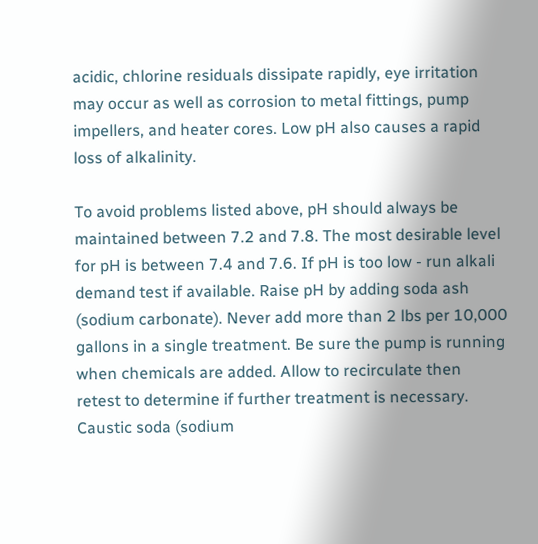acidic, chlorine residuals dissipate rapidly, eye irritation may occur as well as corrosion to metal fittings, pump impellers, and heater cores. Low pH also causes a rapid loss of alkalinity.

To avoid problems listed above, pH should always be maintained between 7.2 and 7.8. The most desirable level for pH is between 7.4 and 7.6. If pH is too low - run alkali demand test if available. Raise pH by adding soda ash (sodium carbonate). Never add more than 2 lbs per 10,000 gallons in a single treatment. Be sure the pump is running when chemicals are added. Allow to recirculate then retest to determine if further treatment is necessary. Caustic soda (sodium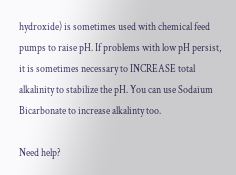hydroxide) is sometimes used with chemical feed pumps to raise pH. If problems with low pH persist, it is sometimes necessary to INCREASE total alkalinity to stabilize the pH. You can use Sodaium Bicarbonate to increase alkalinty too.

Need help?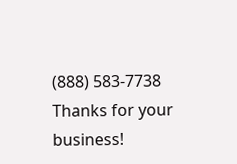(888) 583-7738
Thanks for your business!